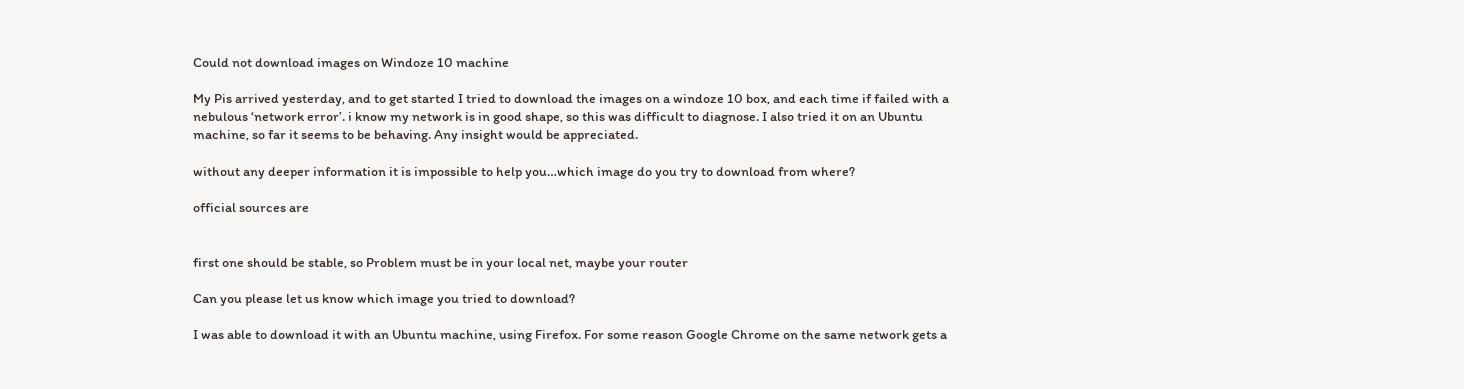Could not download images on Windoze 10 machine

My Pis arrived yesterday, and to get started I tried to download the images on a windoze 10 box, and each time if failed with a nebulous ‘network error’. i know my network is in good shape, so this was difficult to diagnose. I also tried it on an Ubuntu machine, so far it seems to be behaving. Any insight would be appreciated.

without any deeper information it is impossible to help you…which image do you try to download from where?

official sources are


first one should be stable, so Problem must be in your local net, maybe your router

Can you please let us know which image you tried to download?

I was able to download it with an Ubuntu machine, using Firefox. For some reason Google Chrome on the same network gets a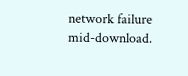network failure mid-download.